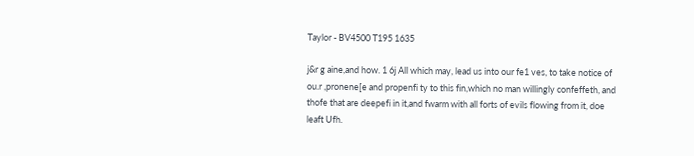Taylor - BV4500 T195 1635

j&r g aine,and how. 1 6j All which may, lead us into our fe1 ves, to take notice of ou.r ,pronene[e and propenfi ty to this fin,which no man willingly confeffeth, and thofe that are deepefi in it,and fwarm with all forts of evils flowing from it, doe leaft Ufh.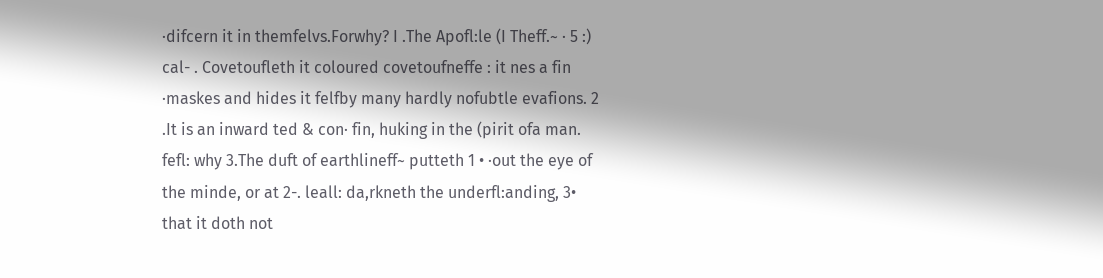·difcern it in themfelvs.Forwhy? I .The Apofl:le (I Theff.~ · 5 :) cal- . Covetoufleth it coloured covetoufneffe : it nes a fin ·maskes and hides it felfby many hardly nofubtle evafions. 2 .It is an inward ted & con· fin, huking in the (pirit ofa man. fefl: why 3.The duft of earthlineff~ putteth 1 • ·out the eye of the minde, or at 2-. leall: da,rkneth the underfl:anding, 3• that it doth not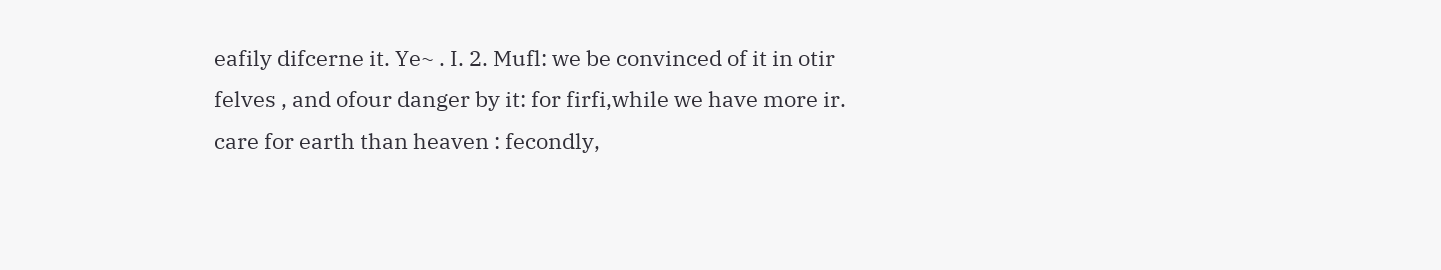eafily difcerne it. Ye~ . I. 2. Mufl: we be convinced of it in otir felves , and ofour danger by it: for firfi,while we have more ir. care for earth than heaven : fecondly,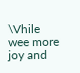\Vhile wee more joy and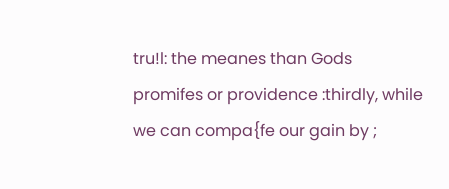tru!l: the meanes than Gods promifes or providence :thirdly, while we can compa{fe our gain by ;